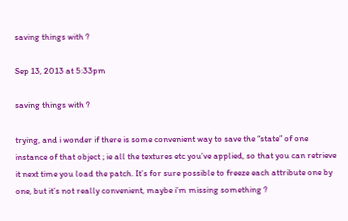saving things with ?

Sep 13, 2013 at 5:33pm

saving things with ?

trying, and i wonder if there is some convenient way to save the “state” of one instance of that object ; ie all the textures etc you’ve applied, so that you can retrieve it next time you load the patch. It’s for sure possible to freeze each attribute one by one, but it’s not really convenient, maybe i’m missing something ?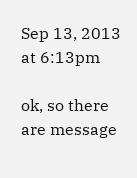Sep 13, 2013 at 6:13pm

ok, so there are message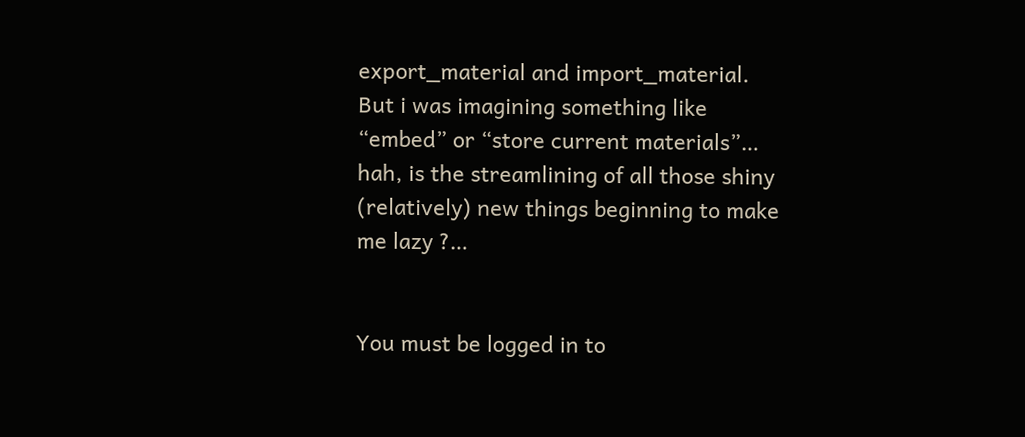export_material and import_material. But i was imagining something like “embed” or “store current materials”… hah, is the streamlining of all those shiny (relatively) new things beginning to make me lazy ?…


You must be logged in to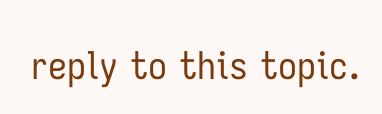reply to this topic.